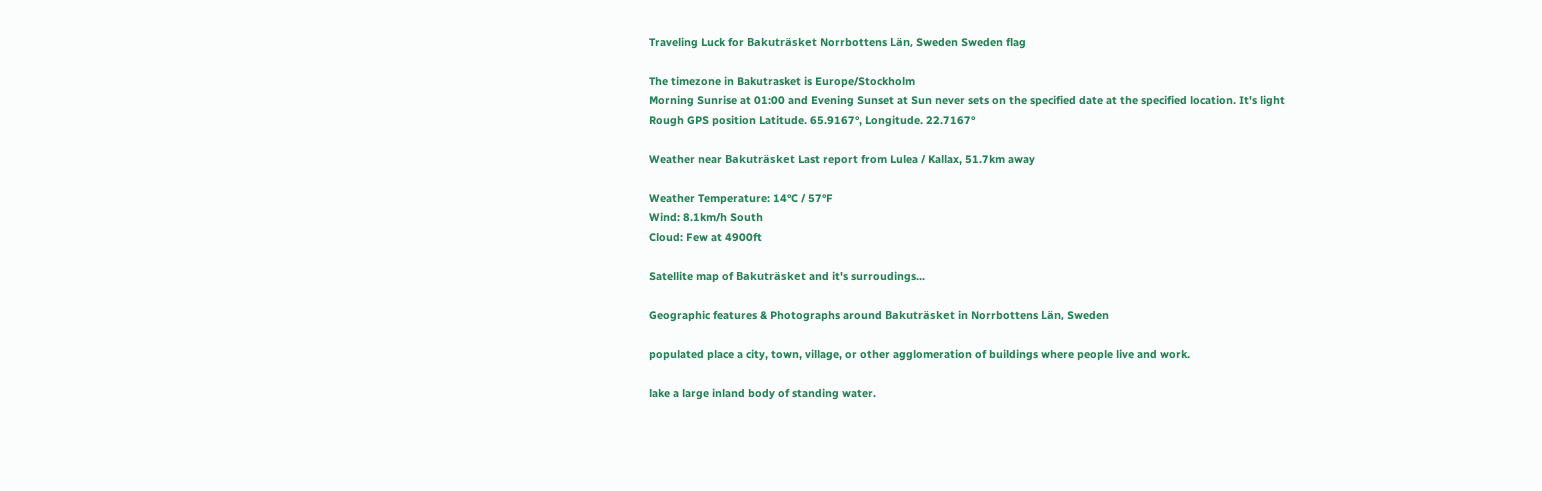Traveling Luck for Bakuträsket Norrbottens Län, Sweden Sweden flag

The timezone in Bakutrasket is Europe/Stockholm
Morning Sunrise at 01:00 and Evening Sunset at Sun never sets on the specified date at the specified location. It's light
Rough GPS position Latitude. 65.9167°, Longitude. 22.7167°

Weather near Bakuträsket Last report from Lulea / Kallax, 51.7km away

Weather Temperature: 14°C / 57°F
Wind: 8.1km/h South
Cloud: Few at 4900ft

Satellite map of Bakuträsket and it's surroudings...

Geographic features & Photographs around Bakuträsket in Norrbottens Län, Sweden

populated place a city, town, village, or other agglomeration of buildings where people live and work.

lake a large inland body of standing water.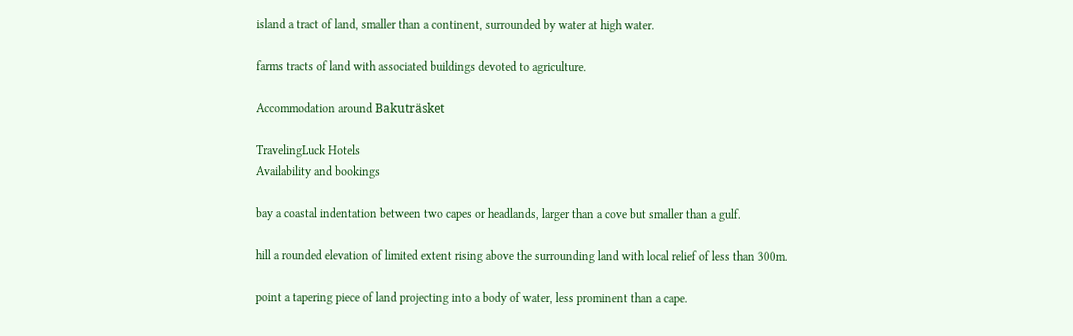island a tract of land, smaller than a continent, surrounded by water at high water.

farms tracts of land with associated buildings devoted to agriculture.

Accommodation around Bakuträsket

TravelingLuck Hotels
Availability and bookings

bay a coastal indentation between two capes or headlands, larger than a cove but smaller than a gulf.

hill a rounded elevation of limited extent rising above the surrounding land with local relief of less than 300m.

point a tapering piece of land projecting into a body of water, less prominent than a cape.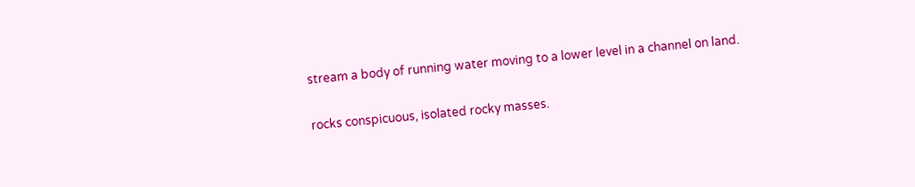stream a body of running water moving to a lower level in a channel on land.

rocks conspicuous, isolated rocky masses.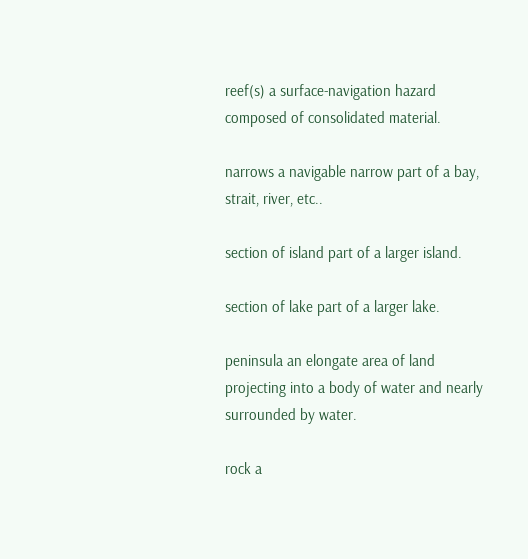reef(s) a surface-navigation hazard composed of consolidated material.

narrows a navigable narrow part of a bay, strait, river, etc..

section of island part of a larger island.

section of lake part of a larger lake.

peninsula an elongate area of land projecting into a body of water and nearly surrounded by water.

rock a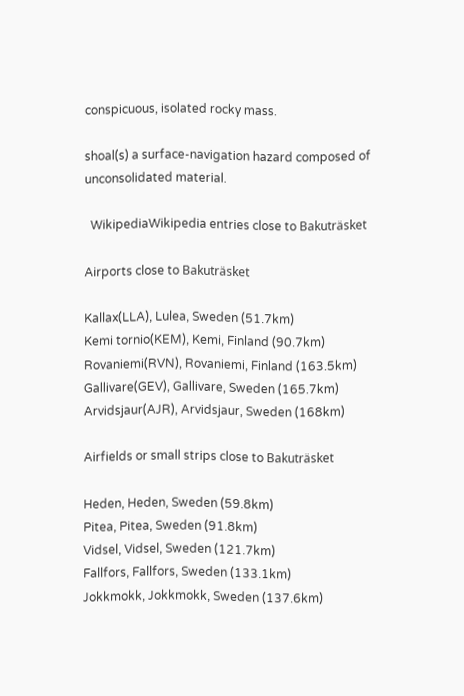conspicuous, isolated rocky mass.

shoal(s) a surface-navigation hazard composed of unconsolidated material.

  WikipediaWikipedia entries close to Bakuträsket

Airports close to Bakuträsket

Kallax(LLA), Lulea, Sweden (51.7km)
Kemi tornio(KEM), Kemi, Finland (90.7km)
Rovaniemi(RVN), Rovaniemi, Finland (163.5km)
Gallivare(GEV), Gallivare, Sweden (165.7km)
Arvidsjaur(AJR), Arvidsjaur, Sweden (168km)

Airfields or small strips close to Bakuträsket

Heden, Heden, Sweden (59.8km)
Pitea, Pitea, Sweden (91.8km)
Vidsel, Vidsel, Sweden (121.7km)
Fallfors, Fallfors, Sweden (133.1km)
Jokkmokk, Jokkmokk, Sweden (137.6km)